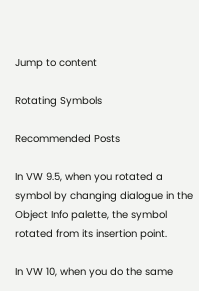Jump to content

Rotating Symbols

Recommended Posts

In VW 9.5, when you rotated a symbol by changing dialogue in the Object Info palette, the symbol rotated from its insertion point.

In VW 10, when you do the same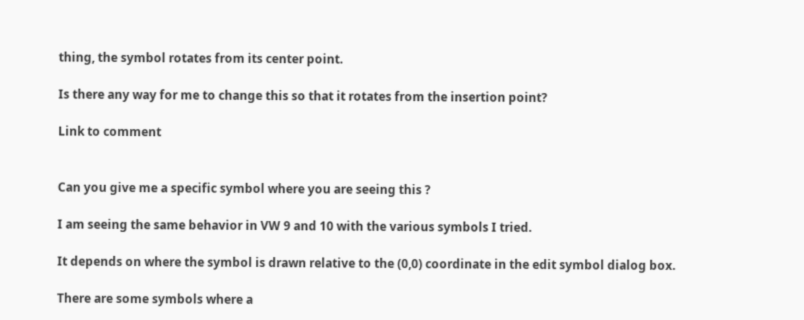thing, the symbol rotates from its center point.

Is there any way for me to change this so that it rotates from the insertion point?

Link to comment


Can you give me a specific symbol where you are seeing this ?

I am seeing the same behavior in VW 9 and 10 with the various symbols I tried.

It depends on where the symbol is drawn relative to the (0,0) coordinate in the edit symbol dialog box.

There are some symbols where a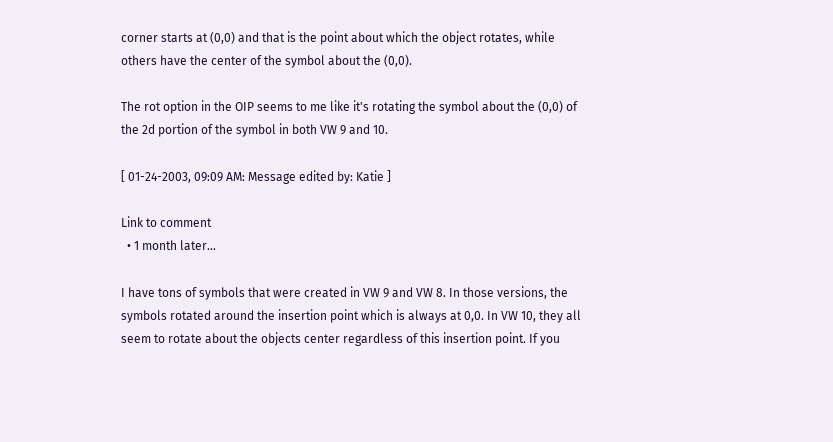corner starts at (0,0) and that is the point about which the object rotates, while others have the center of the symbol about the (0,0).

The rot option in the OIP seems to me like it's rotating the symbol about the (0,0) of the 2d portion of the symbol in both VW 9 and 10.

[ 01-24-2003, 09:09 AM: Message edited by: Katie ]

Link to comment
  • 1 month later...

I have tons of symbols that were created in VW 9 and VW 8. In those versions, the symbols rotated around the insertion point which is always at 0,0. In VW 10, they all seem to rotate about the objects center regardless of this insertion point. If you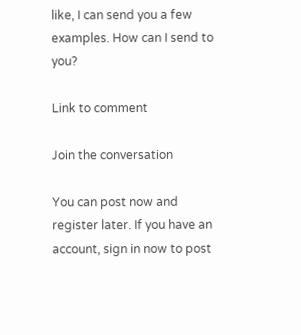like, I can send you a few examples. How can I send to you?

Link to comment

Join the conversation

You can post now and register later. If you have an account, sign in now to post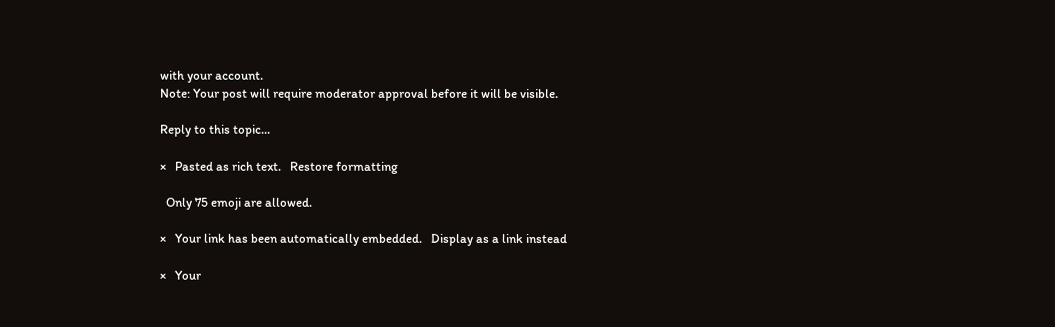with your account.
Note: Your post will require moderator approval before it will be visible.

Reply to this topic...

×   Pasted as rich text.   Restore formatting

  Only 75 emoji are allowed.

×   Your link has been automatically embedded.   Display as a link instead

×   Your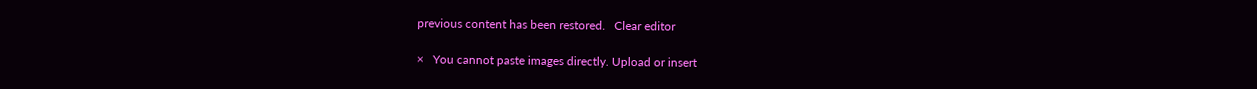previous content has been restored.   Clear editor

×   You cannot paste images directly. Upload or insert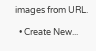images from URL.

  • Create New...